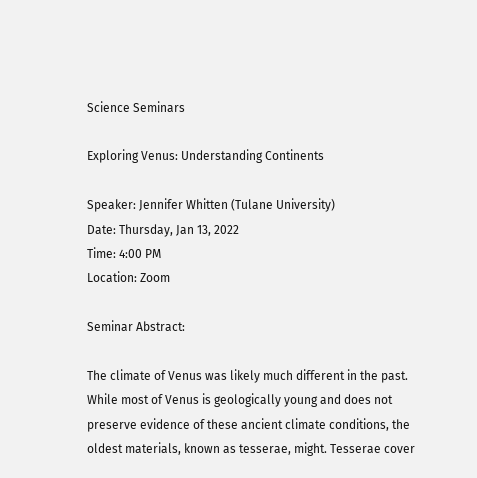Science Seminars

Exploring Venus: Understanding Continents

Speaker: Jennifer Whitten (Tulane University)
Date: Thursday, Jan 13, 2022
Time: 4:00 PM
Location: Zoom

Seminar Abstract:

The climate of Venus was likely much different in the past. While most of Venus is geologically young and does not preserve evidence of these ancient climate conditions, the oldest materials, known as tesserae, might. Tesserae cover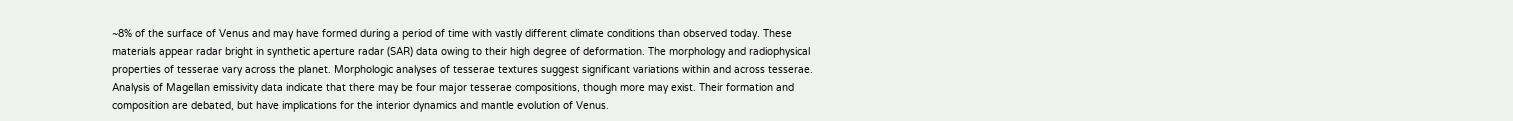~8% of the surface of Venus and may have formed during a period of time with vastly different climate conditions than observed today. These materials appear radar bright in synthetic aperture radar (SAR) data owing to their high degree of deformation. The morphology and radiophysical properties of tesserae vary across the planet. Morphologic analyses of tesserae textures suggest significant variations within and across tesserae. Analysis of Magellan emissivity data indicate that there may be four major tesserae compositions, though more may exist. Their formation and composition are debated, but have implications for the interior dynamics and mantle evolution of Venus.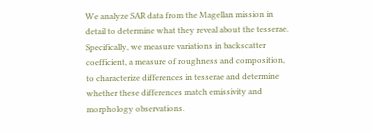We analyze SAR data from the Magellan mission in detail to determine what they reveal about the tesserae. Specifically, we measure variations in backscatter coefficient, a measure of roughness and composition, to characterize differences in tesserae and determine whether these differences match emissivity and morphology observations.